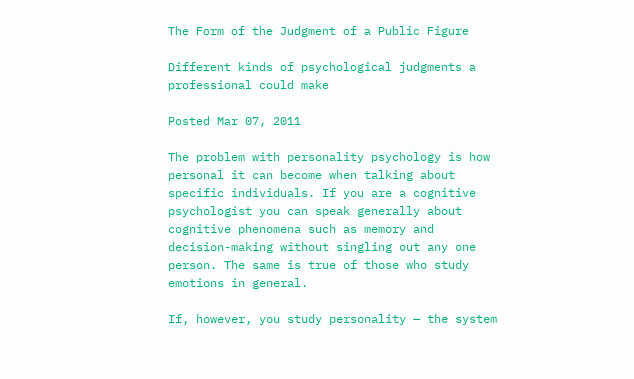The Form of the Judgment of a Public Figure

Different kinds of psychological judgments a professional could make

Posted Mar 07, 2011

The problem with personality psychology is how personal it can become when talking about specific individuals. If you are a cognitive psychologist you can speak generally about cognitive phenomena such as memory and decision-making without singling out any one person. The same is true of those who study emotions in general.

If, however, you study personality — the system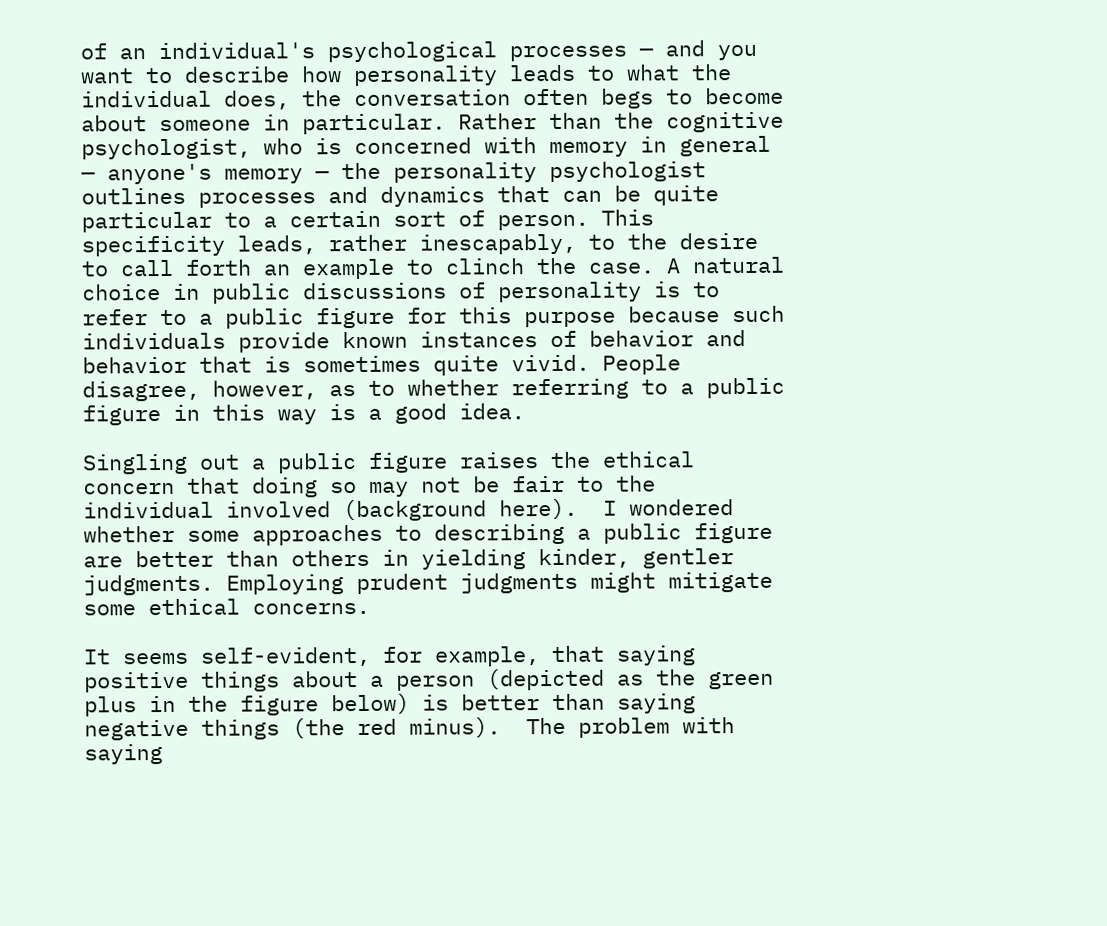of an individual's psychological processes — and you want to describe how personality leads to what the individual does, the conversation often begs to become about someone in particular. Rather than the cognitive psychologist, who is concerned with memory in general — anyone's memory — the personality psychologist outlines processes and dynamics that can be quite particular to a certain sort of person. This specificity leads, rather inescapably, to the desire to call forth an example to clinch the case. A natural choice in public discussions of personality is to refer to a public figure for this purpose because such individuals provide known instances of behavior and behavior that is sometimes quite vivid. People disagree, however, as to whether referring to a public figure in this way is a good idea.

Singling out a public figure raises the ethical concern that doing so may not be fair to the individual involved (background here).  I wondered whether some approaches to describing a public figure are better than others in yielding kinder, gentler judgments. Employing prudent judgments might mitigate some ethical concerns.

It seems self-evident, for example, that saying positive things about a person (depicted as the green plus in the figure below) is better than saying negative things (the red minus).  The problem with saying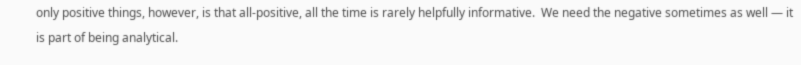only positive things, however, is that all-positive, all the time is rarely helpfully informative.  We need the negative sometimes as well — it is part of being analytical.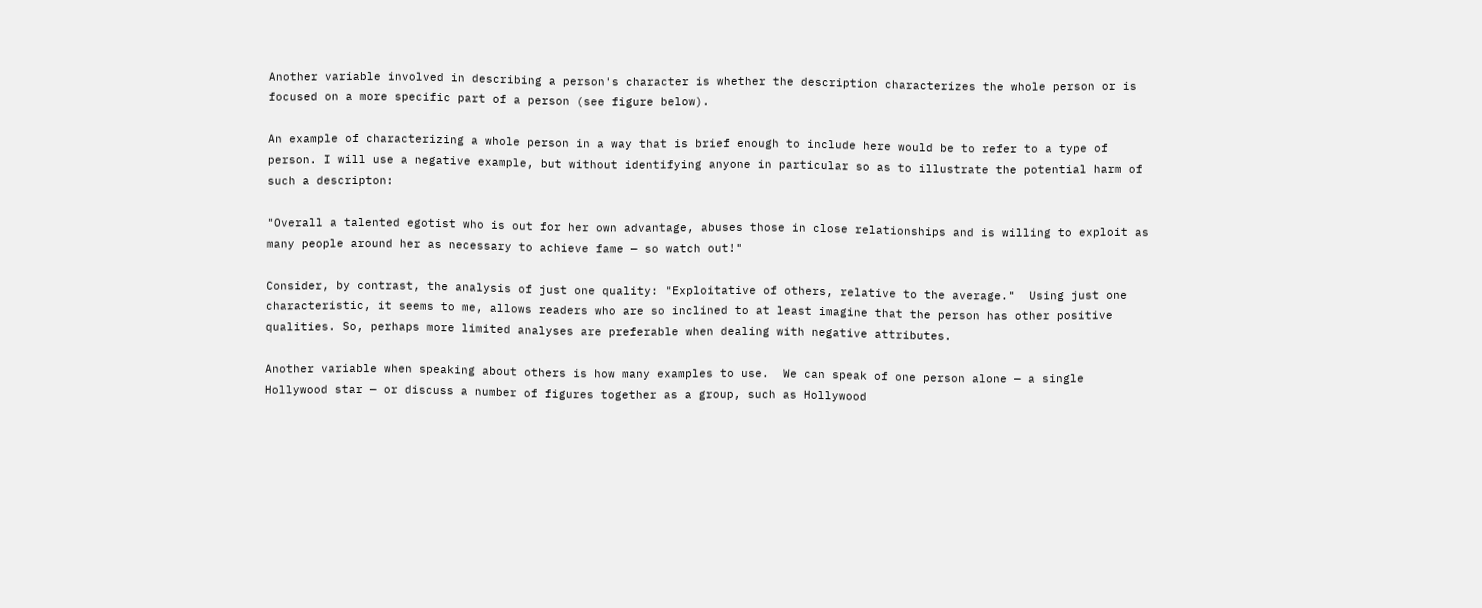Another variable involved in describing a person's character is whether the description characterizes the whole person or is focused on a more specific part of a person (see figure below).

An example of characterizing a whole person in a way that is brief enough to include here would be to refer to a type of person. I will use a negative example, but without identifying anyone in particular so as to illustrate the potential harm of such a descripton:

"Overall a talented egotist who is out for her own advantage, abuses those in close relationships and is willing to exploit as many people around her as necessary to achieve fame — so watch out!"

Consider, by contrast, the analysis of just one quality: "Exploitative of others, relative to the average."  Using just one characteristic, it seems to me, allows readers who are so inclined to at least imagine that the person has other positive qualities. So, perhaps more limited analyses are preferable when dealing with negative attributes.

Another variable when speaking about others is how many examples to use.  We can speak of one person alone — a single Hollywood star — or discuss a number of figures together as a group, such as Hollywood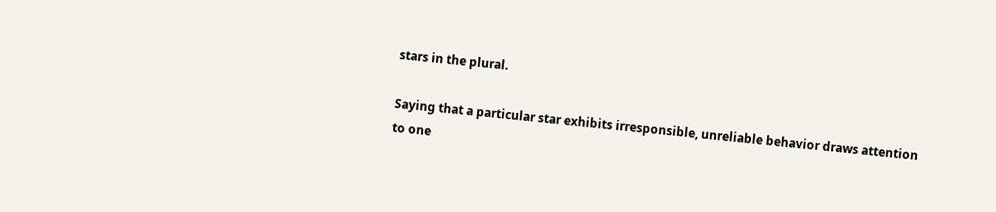stars in the plural.

Saying that a particular star exhibits irresponsible, unreliable behavior draws attention to one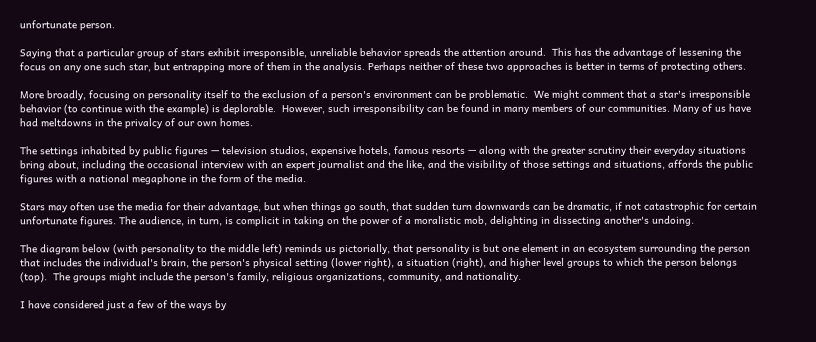unfortunate person.

Saying that a particular group of stars exhibit irresponsible, unreliable behavior spreads the attention around.  This has the advantage of lessening the focus on any one such star, but entrapping more of them in the analysis. Perhaps neither of these two approaches is better in terms of protecting others.

More broadly, focusing on personality itself to the exclusion of a person's environment can be problematic.  We might comment that a star's irresponsible behavior (to continue with the example) is deplorable.  However, such irresponsibility can be found in many members of our communities. Many of us have had meltdowns in the privalcy of our own homes.

The settings inhabited by public figures — television studios, expensive hotels, famous resorts — along with the greater scrutiny their everyday situations bring about, including the occasional interview with an expert journalist and the like, and the visibility of those settings and situations, affords the public figures with a national megaphone in the form of the media.

Stars may often use the media for their advantage, but when things go south, that sudden turn downwards can be dramatic, if not catastrophic for certain unfortunate figures. The audience, in turn, is complicit in taking on the power of a moralistic mob, delighting in dissecting another's undoing.

The diagram below (with personality to the middle left) reminds us pictorially, that personality is but one element in an ecosystem surrounding the person that includes the individual's brain, the person's physical setting (lower right), a situation (right), and higher level groups to which the person belongs (top).  The groups might include the person's family, religious organizations, community, and nationality.

I have considered just a few of the ways by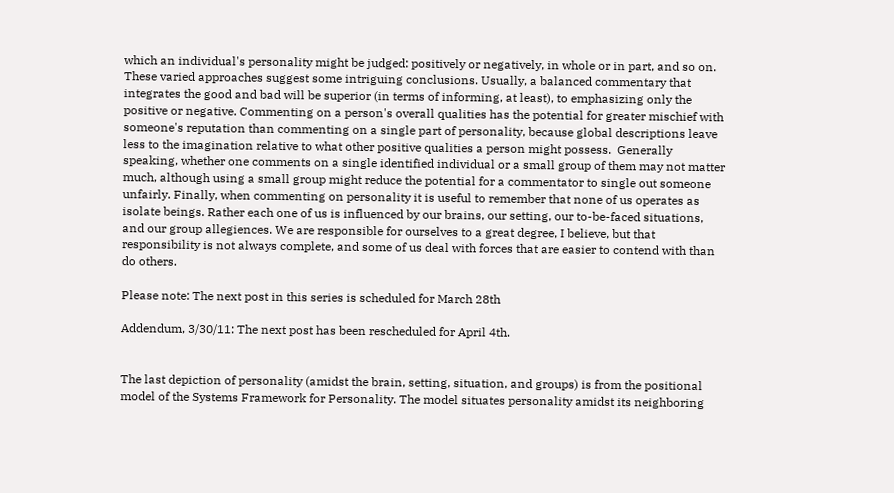which an individual's personality might be judged: positively or negatively, in whole or in part, and so on. These varied approaches suggest some intriguing conclusions. Usually, a balanced commentary that integrates the good and bad will be superior (in terms of informing, at least), to emphasizing only the positive or negative. Commenting on a person's overall qualities has the potential for greater mischief with someone's reputation than commenting on a single part of personality, because global descriptions leave less to the imagination relative to what other positive qualities a person might possess.  Generally speaking, whether one comments on a single identified individual or a small group of them may not matter much, although using a small group might reduce the potential for a commentator to single out someone unfairly. Finally, when commenting on personality it is useful to remember that none of us operates as isolate beings. Rather each one of us is influenced by our brains, our setting, our to-be-faced situations, and our group allegiences. We are responsible for ourselves to a great degree, I believe, but that responsibility is not always complete, and some of us deal with forces that are easier to contend with than do others.

Please note: The next post in this series is scheduled for March 28th

Addendum, 3/30/11: The next post has been rescheduled for April 4th.


The last depiction of personality (amidst the brain, setting, situation, and groups) is from the positional model of the Systems Framework for Personality. The model situates personality amidst its neighboring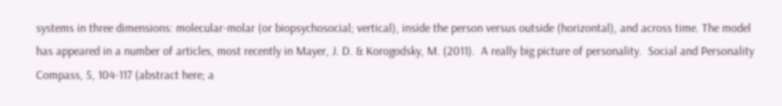systems in three dimensions: molecular-molar (or biopsychosocial; vertical), inside the person versus outside (horizontal), and across time. The model has appeared in a number of articles, most recently in Mayer, J. D. & Korogodsky, M. (2011).  A really big picture of personality.  Social and Personality Compass, 5, 104-117 (abstract here; a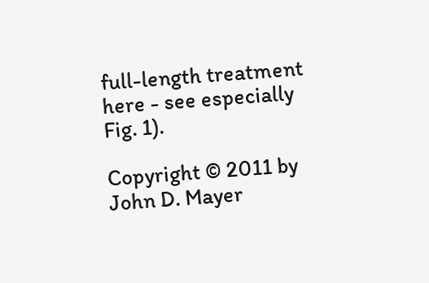full-length treatment here - see especially Fig. 1).

Copyright © 2011 by John D. Mayer